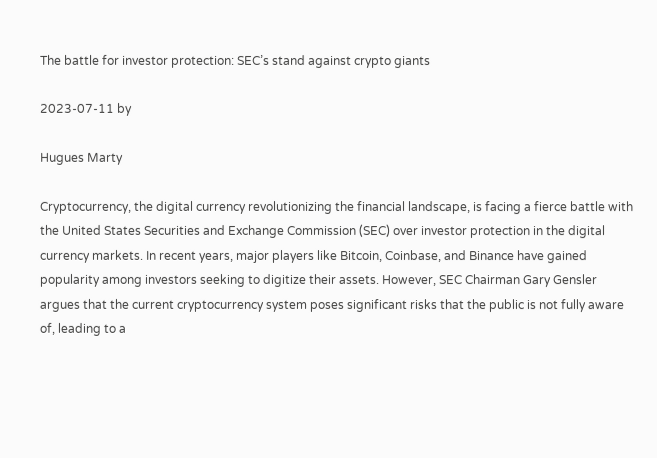The battle for investor protection: SEC’s stand against crypto giants

2023-07-11 by

Hugues Marty

Cryptocurrency, the digital currency revolutionizing the financial landscape, is facing a fierce battle with the United States Securities and Exchange Commission (SEC) over investor protection in the digital currency markets. In recent years, major players like Bitcoin, Coinbase, and Binance have gained popularity among investors seeking to digitize their assets. However, SEC Chairman Gary Gensler argues that the current cryptocurrency system poses significant risks that the public is not fully aware of, leading to a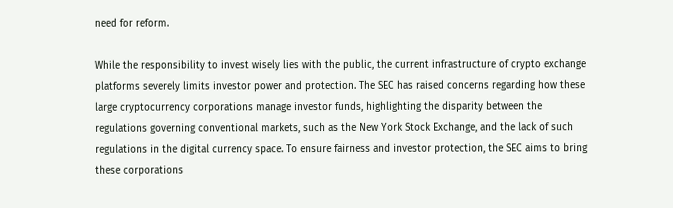need for reform.

While the responsibility to invest wisely lies with the public, the current infrastructure of crypto exchange platforms severely limits investor power and protection. The SEC has raised concerns regarding how these large cryptocurrency corporations manage investor funds, highlighting the disparity between the regulations governing conventional markets, such as the New York Stock Exchange, and the lack of such regulations in the digital currency space. To ensure fairness and investor protection, the SEC aims to bring these corporations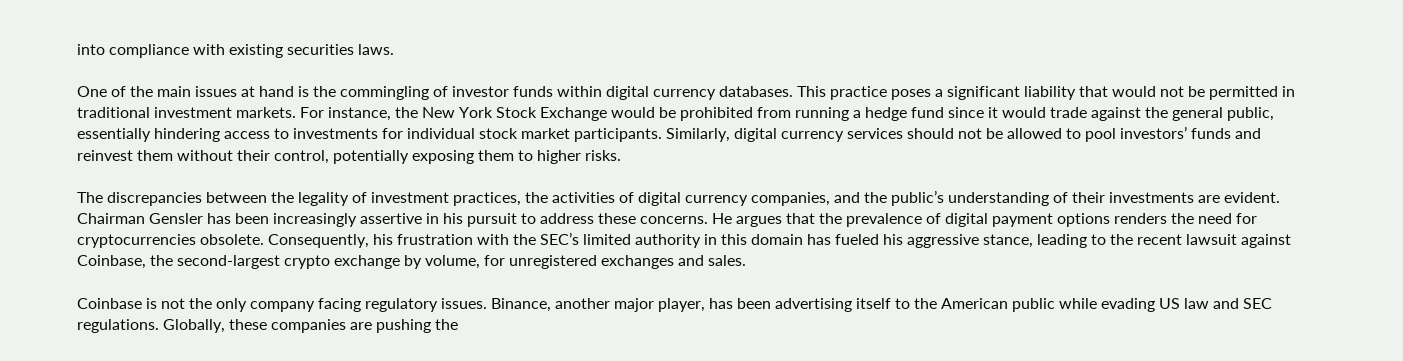into compliance with existing securities laws.

One of the main issues at hand is the commingling of investor funds within digital currency databases. This practice poses a significant liability that would not be permitted in traditional investment markets. For instance, the New York Stock Exchange would be prohibited from running a hedge fund since it would trade against the general public, essentially hindering access to investments for individual stock market participants. Similarly, digital currency services should not be allowed to pool investors’ funds and reinvest them without their control, potentially exposing them to higher risks.

The discrepancies between the legality of investment practices, the activities of digital currency companies, and the public’s understanding of their investments are evident. Chairman Gensler has been increasingly assertive in his pursuit to address these concerns. He argues that the prevalence of digital payment options renders the need for cryptocurrencies obsolete. Consequently, his frustration with the SEC’s limited authority in this domain has fueled his aggressive stance, leading to the recent lawsuit against Coinbase, the second-largest crypto exchange by volume, for unregistered exchanges and sales.

Coinbase is not the only company facing regulatory issues. Binance, another major player, has been advertising itself to the American public while evading US law and SEC regulations. Globally, these companies are pushing the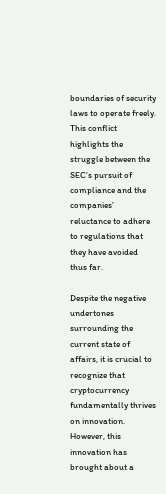boundaries of security laws to operate freely. This conflict highlights the struggle between the SEC’s pursuit of compliance and the companies’ reluctance to adhere to regulations that they have avoided thus far.

Despite the negative undertones surrounding the current state of affairs, it is crucial to recognize that cryptocurrency fundamentally thrives on innovation. However, this innovation has brought about a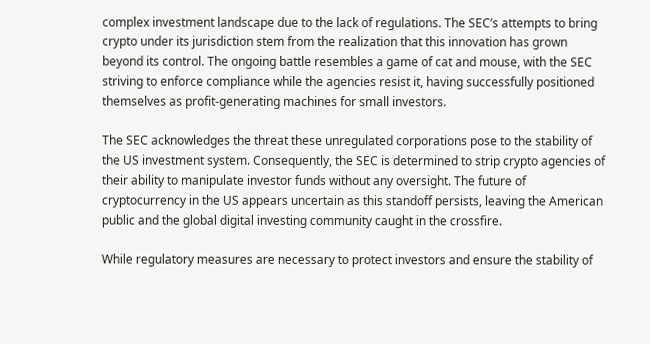complex investment landscape due to the lack of regulations. The SEC’s attempts to bring crypto under its jurisdiction stem from the realization that this innovation has grown beyond its control. The ongoing battle resembles a game of cat and mouse, with the SEC striving to enforce compliance while the agencies resist it, having successfully positioned themselves as profit-generating machines for small investors.

The SEC acknowledges the threat these unregulated corporations pose to the stability of the US investment system. Consequently, the SEC is determined to strip crypto agencies of their ability to manipulate investor funds without any oversight. The future of cryptocurrency in the US appears uncertain as this standoff persists, leaving the American public and the global digital investing community caught in the crossfire.

While regulatory measures are necessary to protect investors and ensure the stability of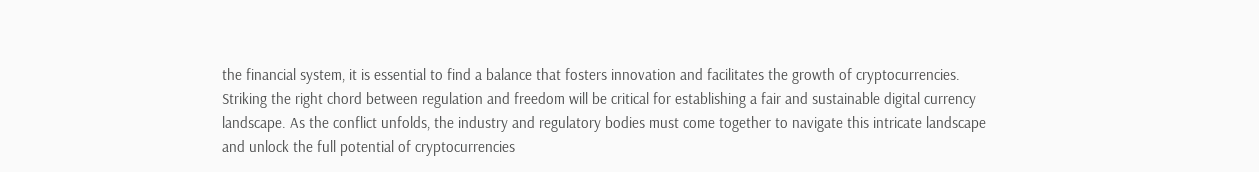the financial system, it is essential to find a balance that fosters innovation and facilitates the growth of cryptocurrencies. Striking the right chord between regulation and freedom will be critical for establishing a fair and sustainable digital currency landscape. As the conflict unfolds, the industry and regulatory bodies must come together to navigate this intricate landscape and unlock the full potential of cryptocurrencies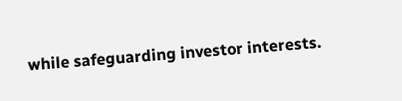while safeguarding investor interests.